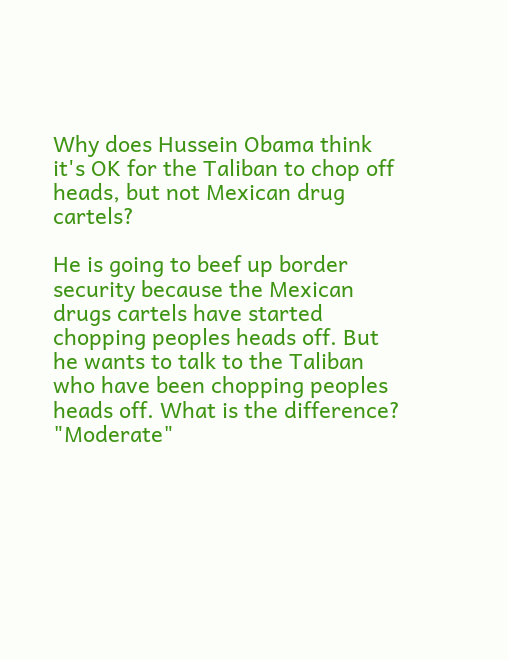Why does Hussein Obama think it's OK for the Taliban to chop off heads, but not Mexican drug cartels?

He is going to beef up border security because the Mexican drugs cartels have started chopping peoples heads off. But he wants to talk to the Taliban who have been chopping peoples heads off. What is the difference?
"Moderate"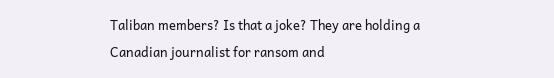Taliban members? Is that a joke? They are holding a Canadian journalist for ransom and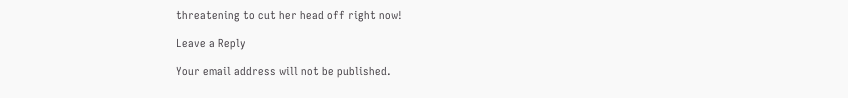threatening to cut her head off right now!

Leave a Reply

Your email address will not be published.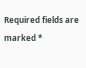Required fields are marked *